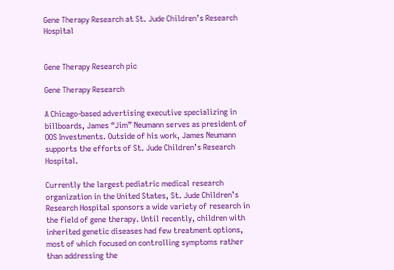Gene Therapy Research at St. Jude Children’s Research Hospital


Gene Therapy Research pic

Gene Therapy Research

A Chicago-based advertising executive specializing in billboards, James “Jim” Neumann serves as president of OOS Investments. Outside of his work, James Neumann supports the efforts of St. Jude Children’s Research Hospital.

Currently the largest pediatric medical research organization in the United States, St. Jude Children’s Research Hospital sponsors a wide variety of research in the field of gene therapy. Until recently, children with inherited genetic diseases had few treatment options, most of which focused on controlling symptoms rather than addressing the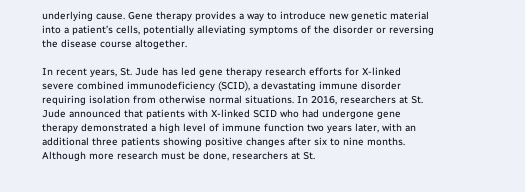underlying cause. Gene therapy provides a way to introduce new genetic material into a patient’s cells, potentially alleviating symptoms of the disorder or reversing the disease course altogether.

In recent years, St. Jude has led gene therapy research efforts for X-linked severe combined immunodeficiency (SCID), a devastating immune disorder requiring isolation from otherwise normal situations. In 2016, researchers at St. Jude announced that patients with X-linked SCID who had undergone gene therapy demonstrated a high level of immune function two years later, with an additional three patients showing positive changes after six to nine months. Although more research must be done, researchers at St.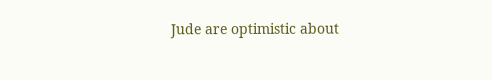Jude are optimistic about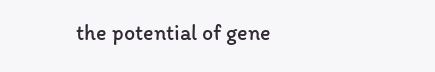the potential of gene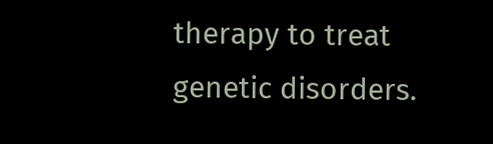therapy to treat genetic disorders.